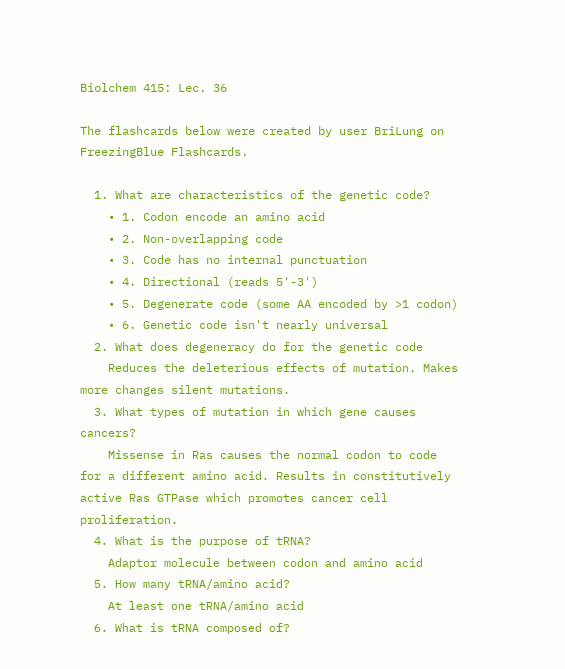Biolchem 415: Lec. 36

The flashcards below were created by user BriLung on FreezingBlue Flashcards.

  1. What are characteristics of the genetic code?
    • 1. Codon encode an amino acid
    • 2. Non-overlapping code
    • 3. Code has no internal punctuation
    • 4. Directional (reads 5'-3')
    • 5. Degenerate code (some AA encoded by >1 codon)
    • 6. Genetic code isn't nearly universal
  2. What does degeneracy do for the genetic code
    Reduces the deleterious effects of mutation. Makes more changes silent mutations.
  3. What types of mutation in which gene causes cancers?
    Missense in Ras causes the normal codon to code for a different amino acid. Results in constitutively active Ras GTPase which promotes cancer cell proliferation.
  4. What is the purpose of tRNA?
    Adaptor molecule between codon and amino acid
  5. How many tRNA/amino acid?
    At least one tRNA/amino acid
  6. What is tRNA composed of?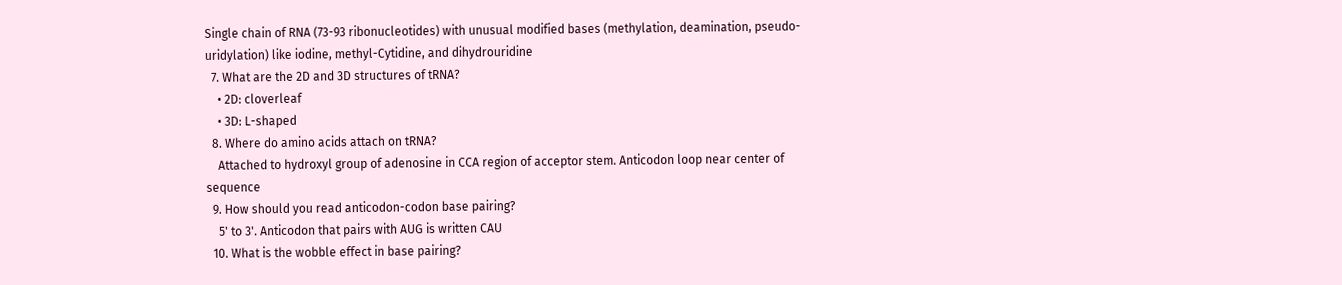Single chain of RNA (73-93 ribonucleotides) with unusual modified bases (methylation, deamination, pseudo-uridylation) like iodine, methyl-Cytidine, and dihydrouridine
  7. What are the 2D and 3D structures of tRNA?
    • 2D: cloverleaf
    • 3D: L-shaped
  8. Where do amino acids attach on tRNA?
    Attached to hydroxyl group of adenosine in CCA region of acceptor stem. Anticodon loop near center of sequence
  9. How should you read anticodon-codon base pairing?
    5' to 3'. Anticodon that pairs with AUG is written CAU
  10. What is the wobble effect in base pairing?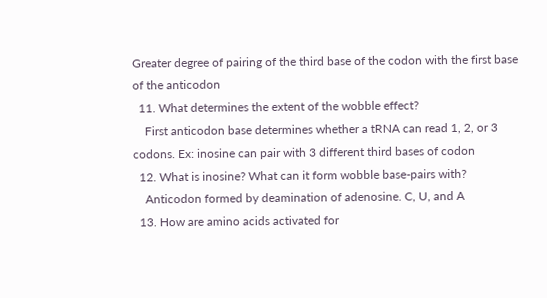Greater degree of pairing of the third base of the codon with the first base of the anticodon
  11. What determines the extent of the wobble effect?
    First anticodon base determines whether a tRNA can read 1, 2, or 3 codons. Ex: inosine can pair with 3 different third bases of codon
  12. What is inosine? What can it form wobble base-pairs with?
    Anticodon formed by deamination of adenosine. C, U, and A
  13. How are amino acids activated for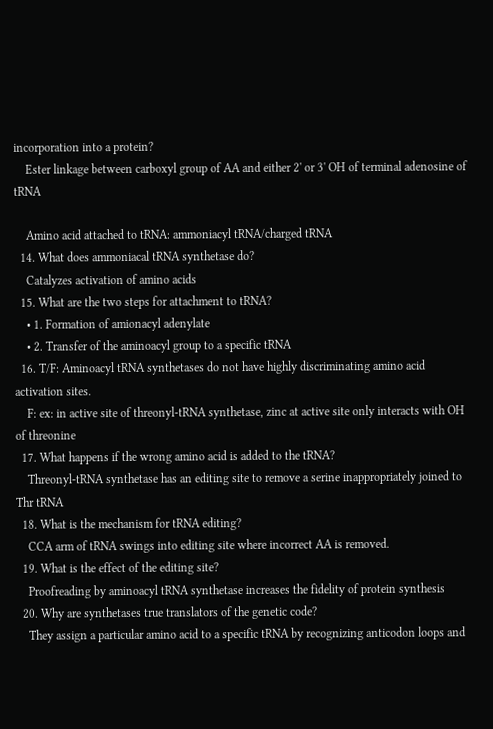incorporation into a protein?
    Ester linkage between carboxyl group of AA and either 2' or 3' OH of terminal adenosine of tRNA

    Amino acid attached to tRNA: ammoniacyl tRNA/charged tRNA
  14. What does ammoniacal tRNA synthetase do?
    Catalyzes activation of amino acids
  15. What are the two steps for attachment to tRNA?
    • 1. Formation of amionacyl adenylate
    • 2. Transfer of the aminoacyl group to a specific tRNA
  16. T/F: Aminoacyl tRNA synthetases do not have highly discriminating amino acid activation sites.
    F: ex: in active site of threonyl-tRNA synthetase, zinc at active site only interacts with OH of threonine
  17. What happens if the wrong amino acid is added to the tRNA?
    Threonyl-tRNA synthetase has an editing site to remove a serine inappropriately joined to Thr tRNA
  18. What is the mechanism for tRNA editing?
    CCA arm of tRNA swings into editing site where incorrect AA is removed.
  19. What is the effect of the editing site?
    Proofreading by aminoacyl tRNA synthetase increases the fidelity of protein synthesis
  20. Why are synthetases true translators of the genetic code?
    They assign a particular amino acid to a specific tRNA by recognizing anticodon loops and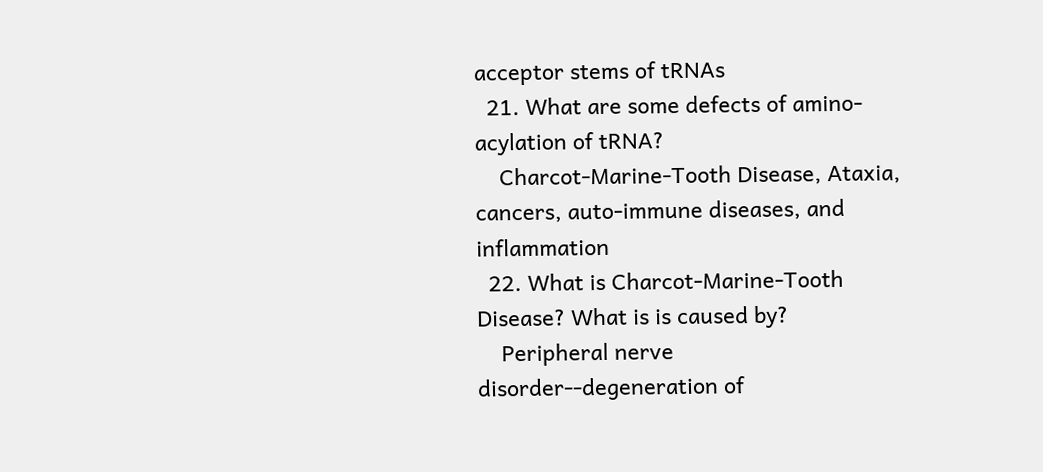acceptor stems of tRNAs
  21. What are some defects of amino-acylation of tRNA?
    Charcot-Marine-Tooth Disease, Ataxia, cancers, auto-immune diseases, and inflammation
  22. What is Charcot-Marine-Tooth Disease? What is is caused by?
    Peripheral nerve disorder--degeneration of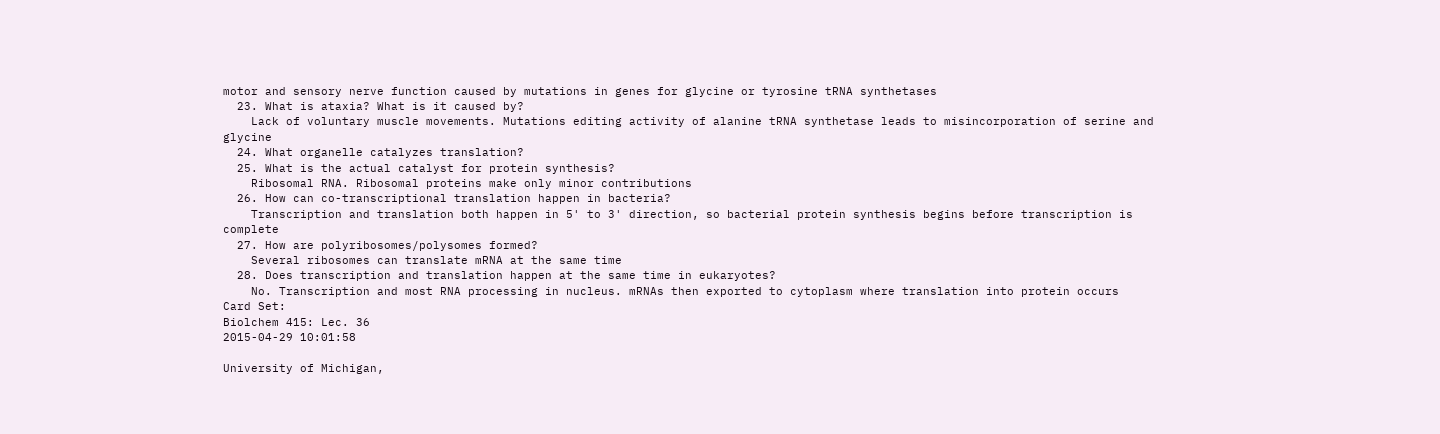motor and sensory nerve function caused by mutations in genes for glycine or tyrosine tRNA synthetases
  23. What is ataxia? What is it caused by?
    Lack of voluntary muscle movements. Mutations editing activity of alanine tRNA synthetase leads to misincorporation of serine and glycine
  24. What organelle catalyzes translation?
  25. What is the actual catalyst for protein synthesis?
    Ribosomal RNA. Ribosomal proteins make only minor contributions
  26. How can co-transcriptional translation happen in bacteria?
    Transcription and translation both happen in 5' to 3' direction, so bacterial protein synthesis begins before transcription is complete
  27. How are polyribosomes/polysomes formed?
    Several ribosomes can translate mRNA at the same time
  28. Does transcription and translation happen at the same time in eukaryotes?
    No. Transcription and most RNA processing in nucleus. mRNAs then exported to cytoplasm where translation into protein occurs
Card Set:
Biolchem 415: Lec. 36
2015-04-29 10:01:58

University of Michigan,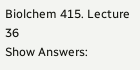Biolchem 415. Lecture 36
Show Answers: